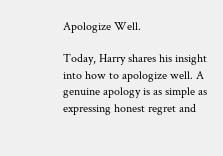Apologize Well.

Today, Harry shares his insight into how to apologize well. A genuine apology is as simple as expressing honest regret and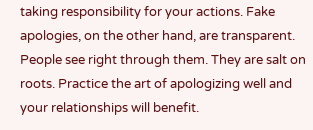taking responsibility for your actions. Fake apologies, on the other hand, are transparent. People see right through them. They are salt on roots. Practice the art of apologizing well and your relationships will benefit.